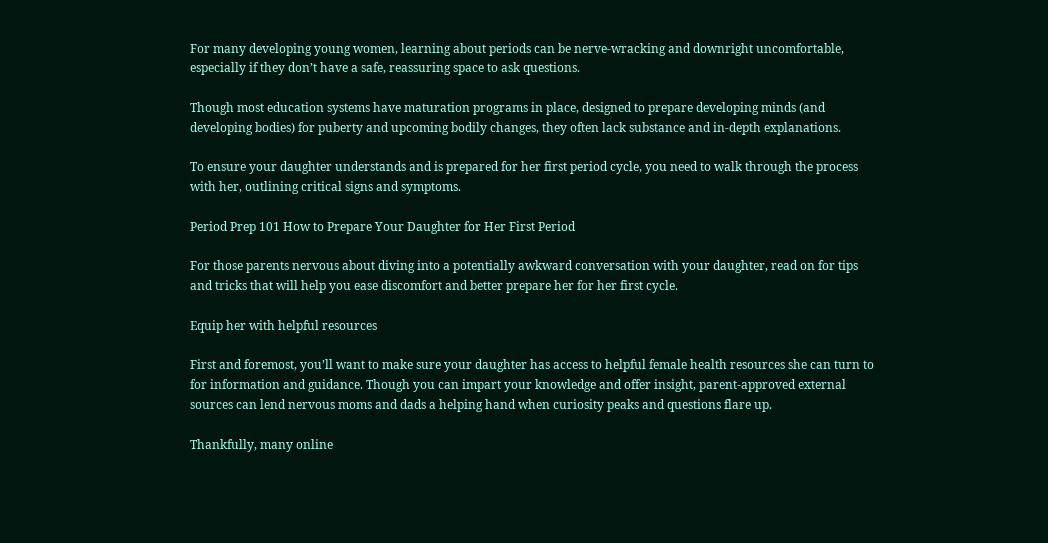For many developing young women, learning about periods can be nerve-wracking and downright uncomfortable, especially if they don’t have a safe, reassuring space to ask questions.

Though most education systems have maturation programs in place, designed to prepare developing minds (and developing bodies) for puberty and upcoming bodily changes, they often lack substance and in-depth explanations.

To ensure your daughter understands and is prepared for her first period cycle, you need to walk through the process with her, outlining critical signs and symptoms.

Period Prep 101 How to Prepare Your Daughter for Her First Period

For those parents nervous about diving into a potentially awkward conversation with your daughter, read on for tips and tricks that will help you ease discomfort and better prepare her for her first cycle.

Equip her with helpful resources

First and foremost, you’ll want to make sure your daughter has access to helpful female health resources she can turn to for information and guidance. Though you can impart your knowledge and offer insight, parent-approved external sources can lend nervous moms and dads a helping hand when curiosity peaks and questions flare up.

Thankfully, many online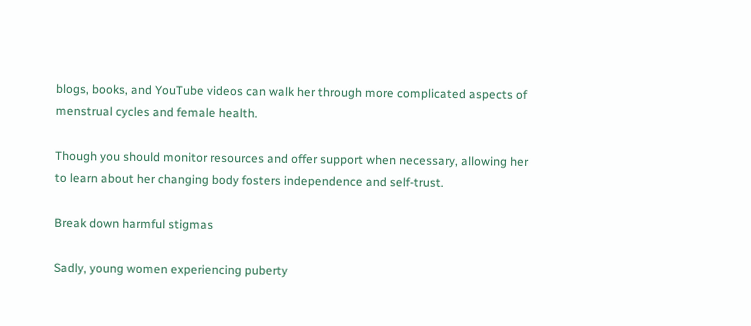blogs, books, and YouTube videos can walk her through more complicated aspects of menstrual cycles and female health.

Though you should monitor resources and offer support when necessary, allowing her to learn about her changing body fosters independence and self-trust.

Break down harmful stigmas

Sadly, young women experiencing puberty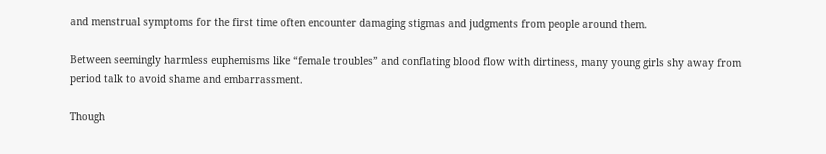and menstrual symptoms for the first time often encounter damaging stigmas and judgments from people around them.

Between seemingly harmless euphemisms like “female troubles” and conflating blood flow with dirtiness, many young girls shy away from period talk to avoid shame and embarrassment.

Though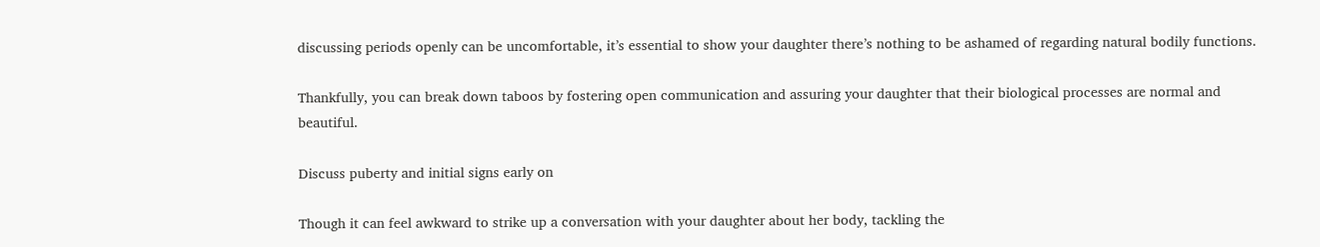discussing periods openly can be uncomfortable, it’s essential to show your daughter there’s nothing to be ashamed of regarding natural bodily functions.

Thankfully, you can break down taboos by fostering open communication and assuring your daughter that their biological processes are normal and beautiful.

Discuss puberty and initial signs early on

Though it can feel awkward to strike up a conversation with your daughter about her body, tackling the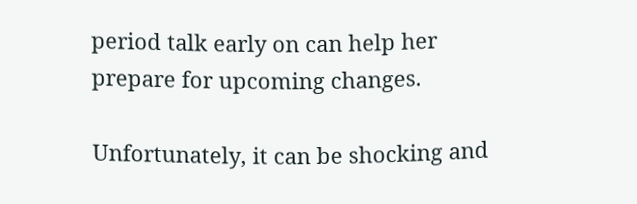period talk early on can help her prepare for upcoming changes.

Unfortunately, it can be shocking and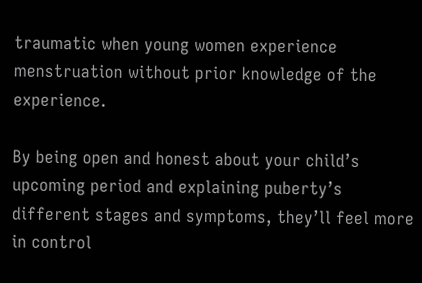traumatic when young women experience menstruation without prior knowledge of the experience.

By being open and honest about your child’s upcoming period and explaining puberty’s different stages and symptoms, they’ll feel more in control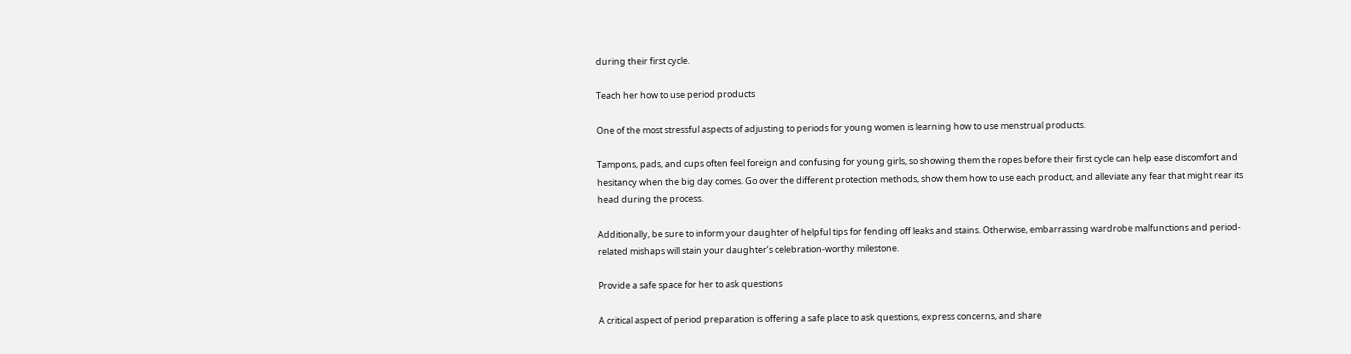during their first cycle.

Teach her how to use period products

One of the most stressful aspects of adjusting to periods for young women is learning how to use menstrual products.

Tampons, pads, and cups often feel foreign and confusing for young girls, so showing them the ropes before their first cycle can help ease discomfort and hesitancy when the big day comes. Go over the different protection methods, show them how to use each product, and alleviate any fear that might rear its head during the process.

Additionally, be sure to inform your daughter of helpful tips for fending off leaks and stains. Otherwise, embarrassing wardrobe malfunctions and period-related mishaps will stain your daughter’s celebration-worthy milestone.

Provide a safe space for her to ask questions

A critical aspect of period preparation is offering a safe place to ask questions, express concerns, and share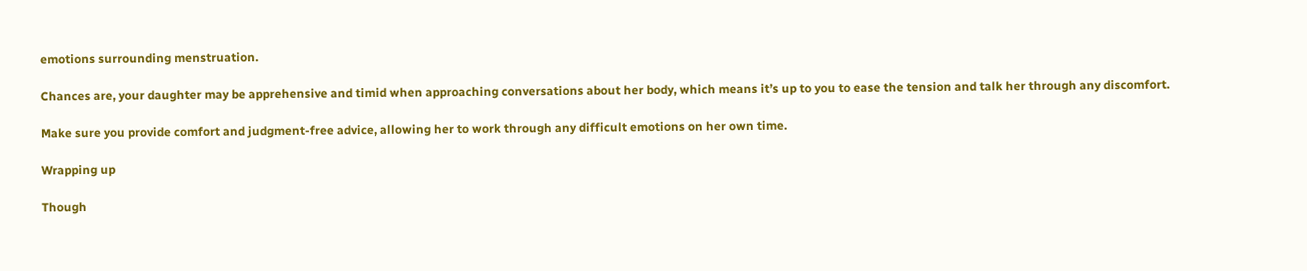emotions surrounding menstruation.

Chances are, your daughter may be apprehensive and timid when approaching conversations about her body, which means it’s up to you to ease the tension and talk her through any discomfort.

Make sure you provide comfort and judgment-free advice, allowing her to work through any difficult emotions on her own time.

Wrapping up

Though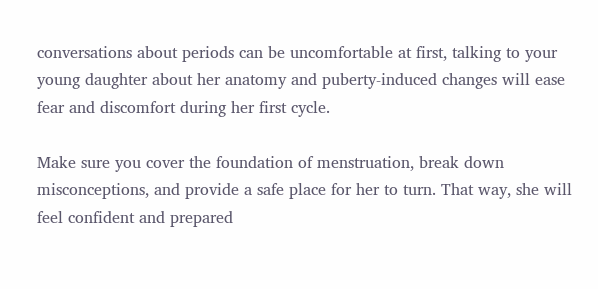conversations about periods can be uncomfortable at first, talking to your young daughter about her anatomy and puberty-induced changes will ease fear and discomfort during her first cycle.

Make sure you cover the foundation of menstruation, break down misconceptions, and provide a safe place for her to turn. That way, she will feel confident and prepared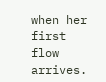when her first flow arrives.